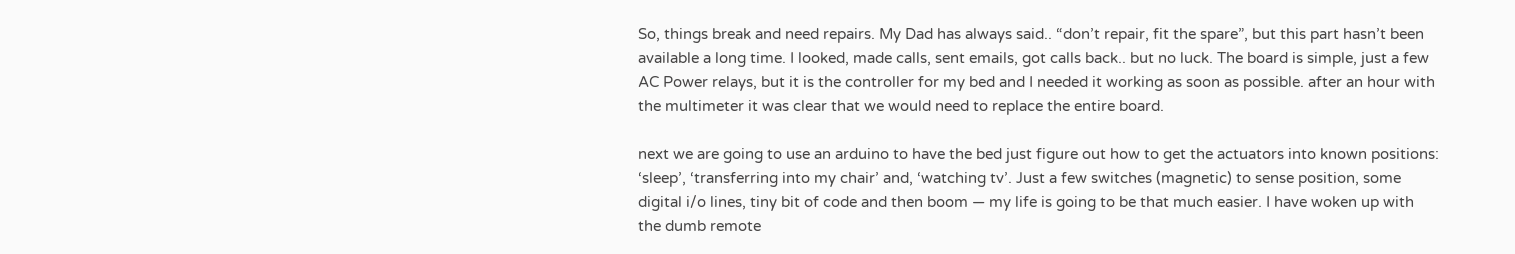So, things break and need repairs. My Dad has always said.. “don’t repair, fit the spare”, but this part hasn’t been available a long time. I looked, made calls, sent emails, got calls back.. but no luck. The board is simple, just a few AC Power relays, but it is the controller for my bed and I needed it working as soon as possible. after an hour with the multimeter it was clear that we would need to replace the entire board.

next we are going to use an arduino to have the bed just figure out how to get the actuators into known positions: ‘sleep’, ‘transferring into my chair’ and, ‘watching tv’. Just a few switches (magnetic) to sense position, some digital i/o lines, tiny bit of code and then boom — my life is going to be that much easier. I have woken up with the dumb remote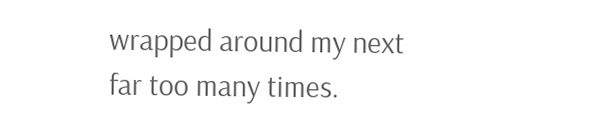wrapped around my next far too many times.